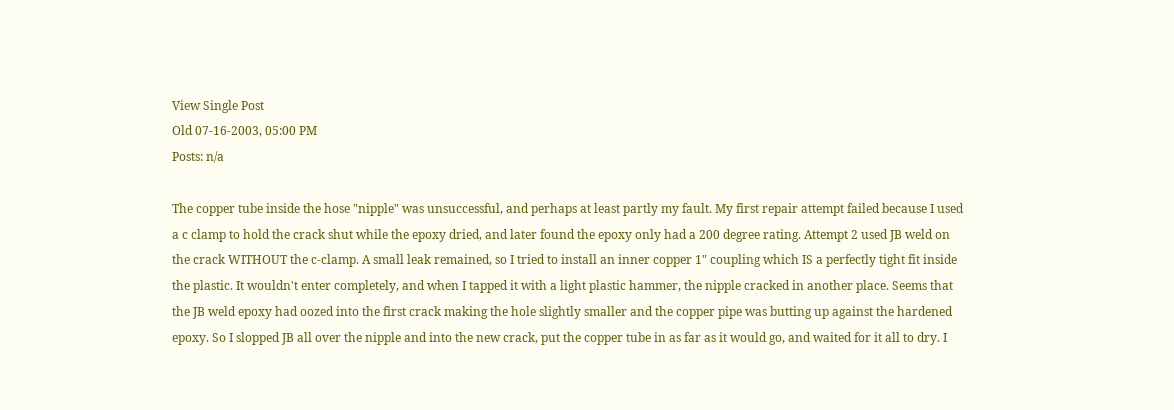View Single Post
Old 07-16-2003, 05:00 PM
Posts: n/a

The copper tube inside the hose "nipple" was unsuccessful, and perhaps at least partly my fault. My first repair attempt failed because I used a c clamp to hold the crack shut while the epoxy dried, and later found the epoxy only had a 200 degree rating. Attempt 2 used JB weld on the crack WITHOUT the c-clamp. A small leak remained, so I tried to install an inner copper 1" coupling which IS a perfectly tight fit inside the plastic. It wouldn't enter completely, and when I tapped it with a light plastic hammer, the nipple cracked in another place. Seems that the JB weld epoxy had oozed into the first crack making the hole slightly smaller and the copper pipe was butting up against the hardened epoxy. So I slopped JB all over the nipple and into the new crack, put the copper tube in as far as it would go, and waited for it all to dry. I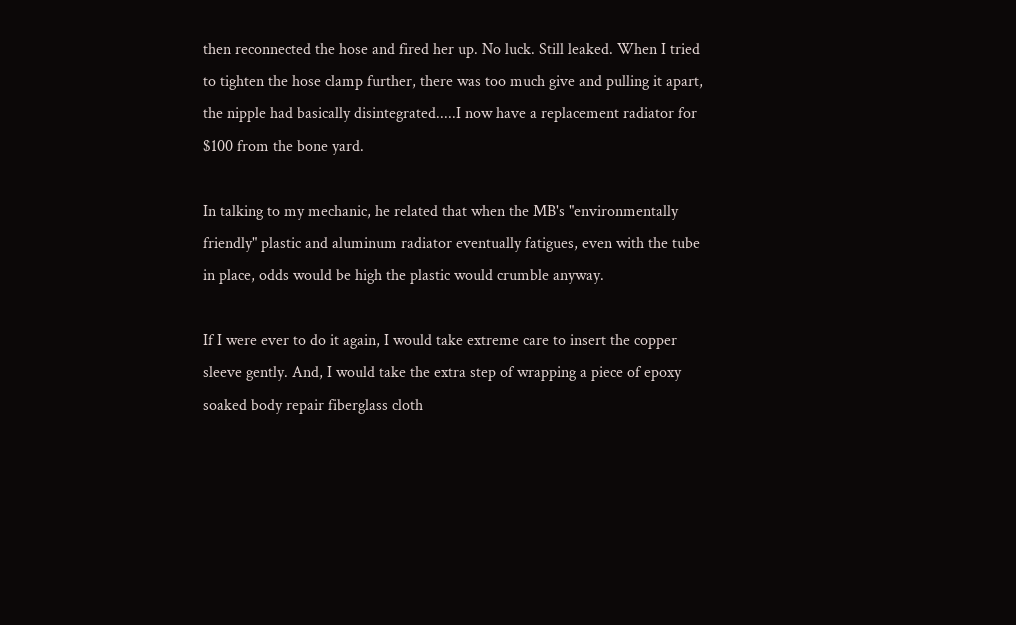then reconnected the hose and fired her up. No luck. Still leaked. When I tried to tighten the hose clamp further, there was too much give and pulling it apart, the nipple had basically disintegrated.....I now have a replacement radiator for $100 from the bone yard.

In talking to my mechanic, he related that when the MB's "environmentally friendly" plastic and aluminum radiator eventually fatigues, even with the tube in place, odds would be high the plastic would crumble anyway.

If I were ever to do it again, I would take extreme care to insert the copper sleeve gently. And, I would take the extra step of wrapping a piece of epoxy soaked body repair fiberglass cloth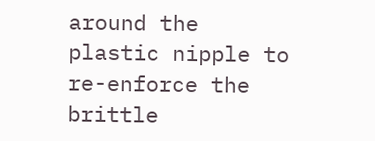around the plastic nipple to re-enforce the brittle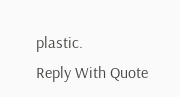plastic.
Reply With Quote